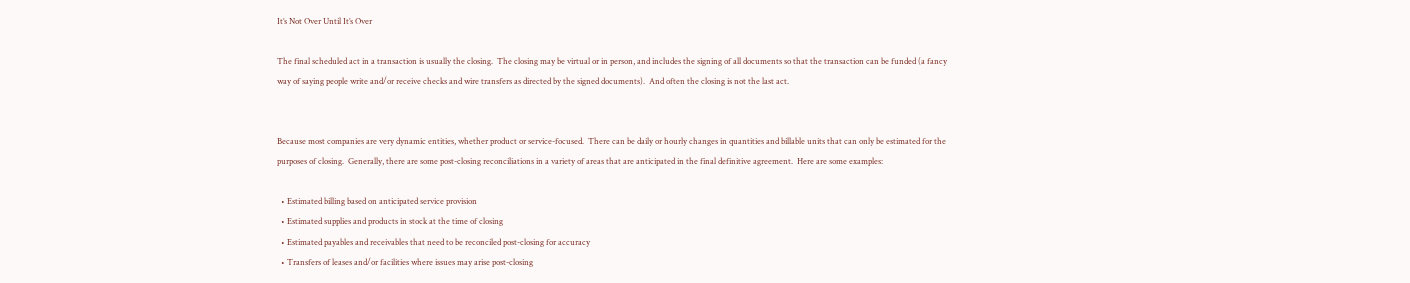It’s Not Over Until It’s Over

The final scheduled act in a transaction is usually the closing.  The closing may be virtual or in person, and includes the signing of all documents so that the transaction can be funded (a fancy way of saying people write and/or receive checks and wire transfers as directed by the signed documents).  And often the closing is not the last act.


Because most companies are very dynamic entities, whether product or service-focused.  There can be daily or hourly changes in quantities and billable units that can only be estimated for the purposes of closing.  Generally, there are some post-closing reconciliations in a variety of areas that are anticipated in the final definitive agreement.  Here are some examples:

  • Estimated billing based on anticipated service provision
  • Estimated supplies and products in stock at the time of closing
  • Estimated payables and receivables that need to be reconciled post-closing for accuracy
  • Transfers of leases and/or facilities where issues may arise post-closing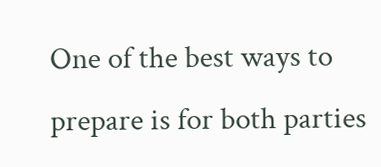One of the best ways to prepare is for both parties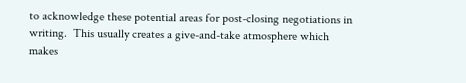to acknowledge these potential areas for post-closing negotiations in writing.  This usually creates a give-and-take atmosphere which makes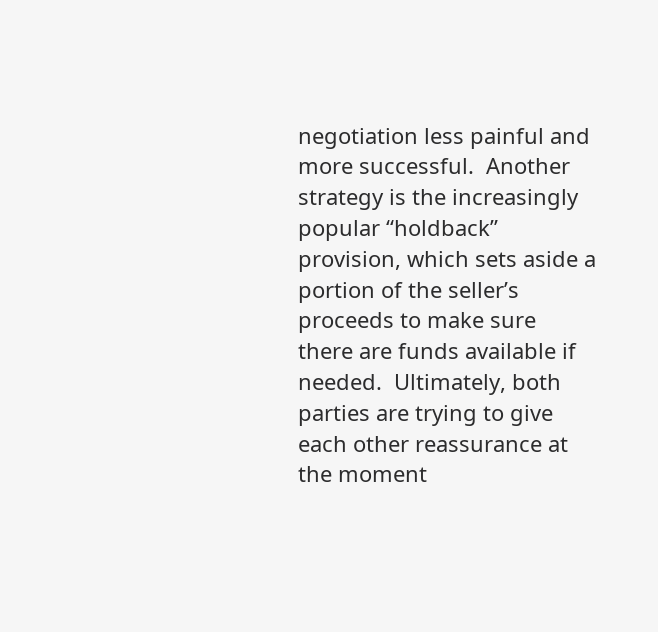negotiation less painful and more successful.  Another strategy is the increasingly popular “holdback” provision, which sets aside a portion of the seller’s proceeds to make sure there are funds available if needed.  Ultimately, both parties are trying to give each other reassurance at the moment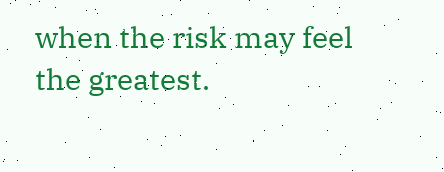when the risk may feel the greatest.